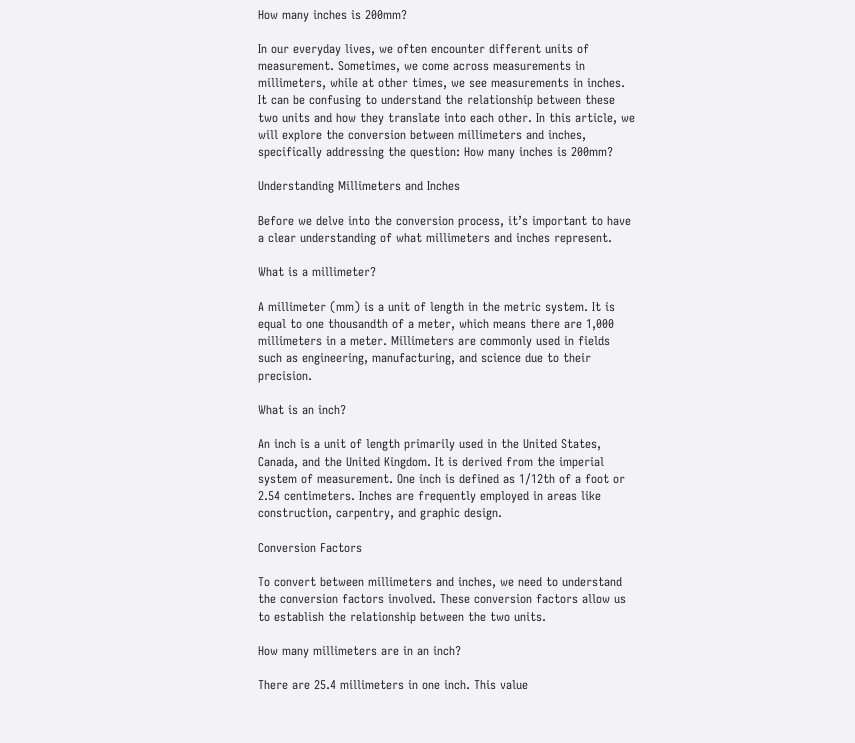How many inches is 200mm?

In our everyday lives, we often encounter different units of measurement. Sometimes, we come across measurements in millimeters, while at other times, we see measurements in inches. It can be confusing to understand the relationship between these two units and how they translate into each other. In this article, we will explore the conversion between millimeters and inches, specifically addressing the question: How many inches is 200mm?

Understanding Millimeters and Inches

Before we delve into the conversion process, it’s important to have a clear understanding of what millimeters and inches represent.

What is a millimeter?

A millimeter (mm) is a unit of length in the metric system. It is equal to one thousandth of a meter, which means there are 1,000 millimeters in a meter. Millimeters are commonly used in fields such as engineering, manufacturing, and science due to their precision.

What is an inch?

An inch is a unit of length primarily used in the United States, Canada, and the United Kingdom. It is derived from the imperial system of measurement. One inch is defined as 1/12th of a foot or 2.54 centimeters. Inches are frequently employed in areas like construction, carpentry, and graphic design.

Conversion Factors

To convert between millimeters and inches, we need to understand the conversion factors involved. These conversion factors allow us to establish the relationship between the two units.

How many millimeters are in an inch?

There are 25.4 millimeters in one inch. This value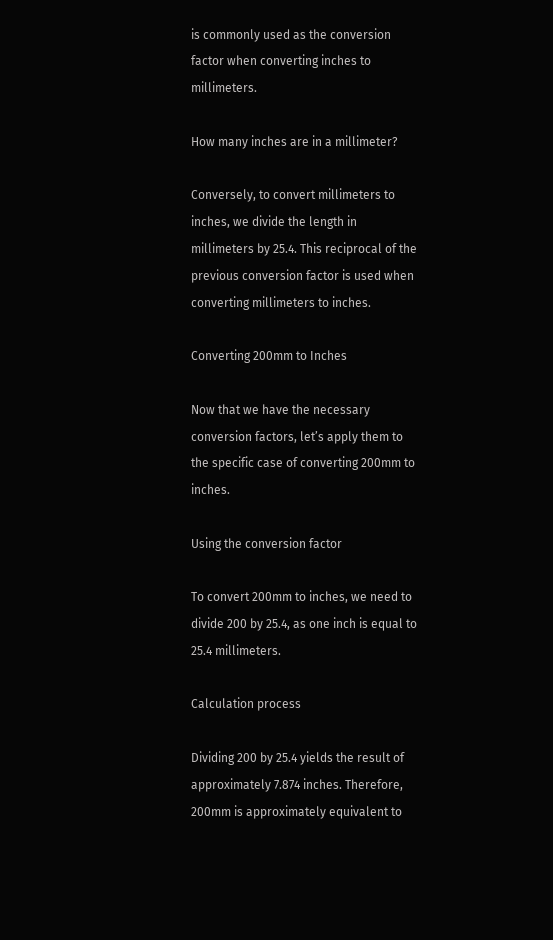is commonly used as the conversion factor when converting inches to millimeters.

How many inches are in a millimeter?

Conversely, to convert millimeters to inches, we divide the length in millimeters by 25.4. This reciprocal of the previous conversion factor is used when converting millimeters to inches.

Converting 200mm to Inches

Now that we have the necessary conversion factors, let’s apply them to the specific case of converting 200mm to inches.

Using the conversion factor

To convert 200mm to inches, we need to divide 200 by 25.4, as one inch is equal to 25.4 millimeters.

Calculation process

Dividing 200 by 25.4 yields the result of approximately 7.874 inches. Therefore, 200mm is approximately equivalent to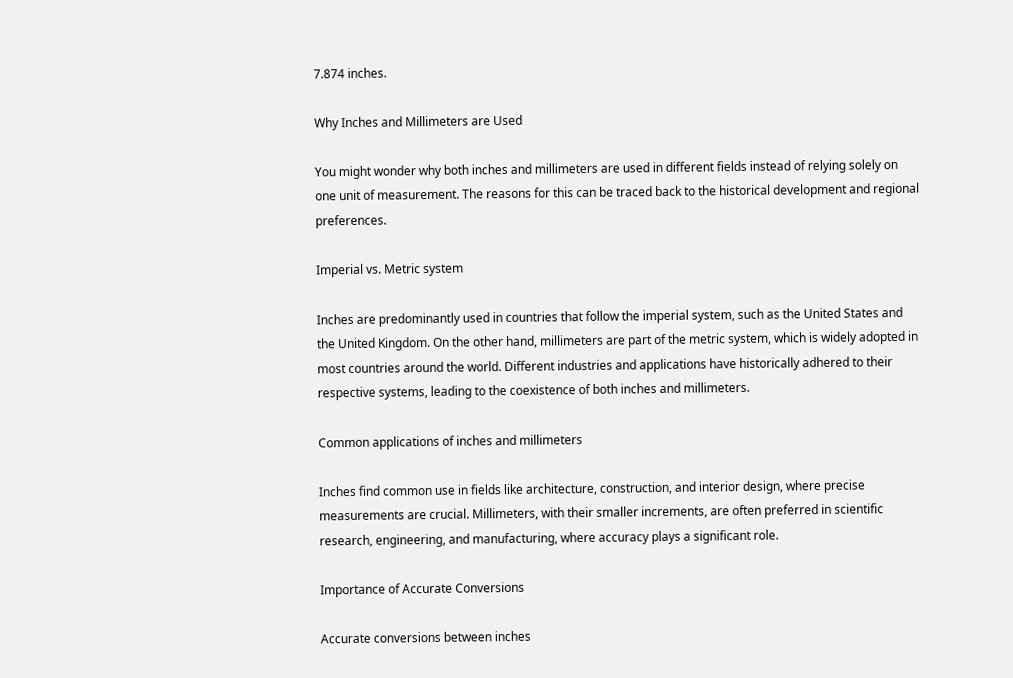7.874 inches.

Why Inches and Millimeters are Used

You might wonder why both inches and millimeters are used in different fields instead of relying solely on one unit of measurement. The reasons for this can be traced back to the historical development and regional preferences.

Imperial vs. Metric system

Inches are predominantly used in countries that follow the imperial system, such as the United States and the United Kingdom. On the other hand, millimeters are part of the metric system, which is widely adopted in most countries around the world. Different industries and applications have historically adhered to their respective systems, leading to the coexistence of both inches and millimeters.

Common applications of inches and millimeters

Inches find common use in fields like architecture, construction, and interior design, where precise measurements are crucial. Millimeters, with their smaller increments, are often preferred in scientific research, engineering, and manufacturing, where accuracy plays a significant role.

Importance of Accurate Conversions

Accurate conversions between inches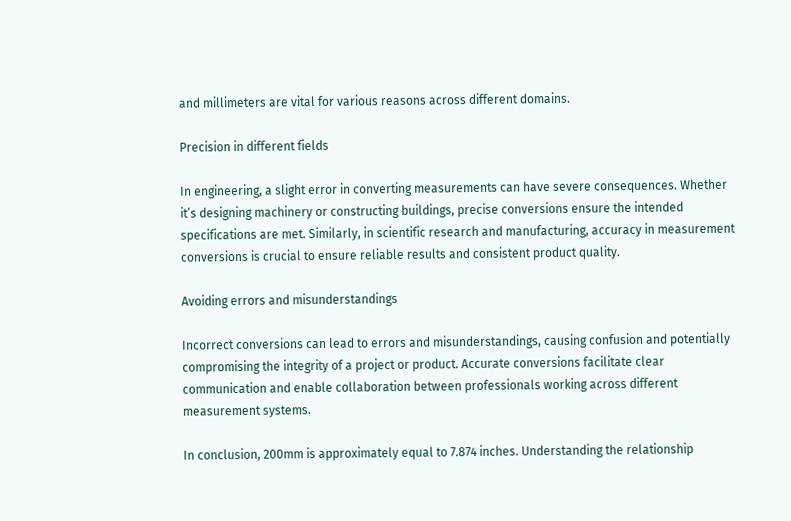and millimeters are vital for various reasons across different domains.

Precision in different fields

In engineering, a slight error in converting measurements can have severe consequences. Whether it’s designing machinery or constructing buildings, precise conversions ensure the intended specifications are met. Similarly, in scientific research and manufacturing, accuracy in measurement conversions is crucial to ensure reliable results and consistent product quality.

Avoiding errors and misunderstandings

Incorrect conversions can lead to errors and misunderstandings, causing confusion and potentially compromising the integrity of a project or product. Accurate conversions facilitate clear communication and enable collaboration between professionals working across different measurement systems.

In conclusion, 200mm is approximately equal to 7.874 inches. Understanding the relationship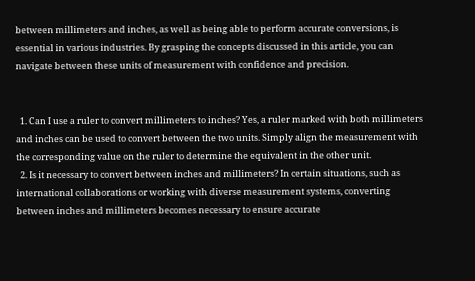between millimeters and inches, as well as being able to perform accurate conversions, is essential in various industries. By grasping the concepts discussed in this article, you can navigate between these units of measurement with confidence and precision.


  1. Can I use a ruler to convert millimeters to inches? Yes, a ruler marked with both millimeters and inches can be used to convert between the two units. Simply align the measurement with the corresponding value on the ruler to determine the equivalent in the other unit.
  2. Is it necessary to convert between inches and millimeters? In certain situations, such as international collaborations or working with diverse measurement systems, converting between inches and millimeters becomes necessary to ensure accurate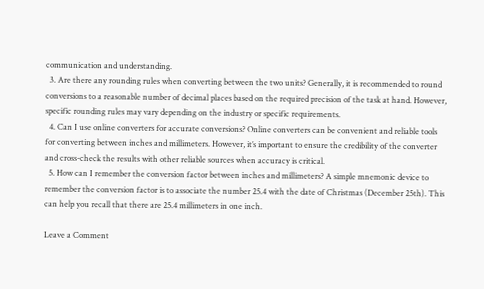communication and understanding.
  3. Are there any rounding rules when converting between the two units? Generally, it is recommended to round conversions to a reasonable number of decimal places based on the required precision of the task at hand. However, specific rounding rules may vary depending on the industry or specific requirements.
  4. Can I use online converters for accurate conversions? Online converters can be convenient and reliable tools for converting between inches and millimeters. However, it’s important to ensure the credibility of the converter and cross-check the results with other reliable sources when accuracy is critical.
  5. How can I remember the conversion factor between inches and millimeters? A simple mnemonic device to remember the conversion factor is to associate the number 25.4 with the date of Christmas (December 25th). This can help you recall that there are 25.4 millimeters in one inch.

Leave a Comment